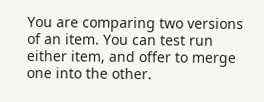You are comparing two versions of an item. You can test run either item, and offer to merge one into the other.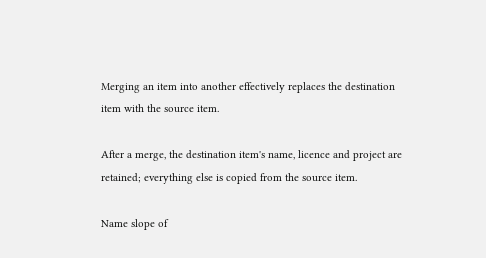Merging an item into another effectively replaces the destination item with the source item.

After a merge, the destination item's name, licence and project are retained; everything else is copied from the source item.

Name slope of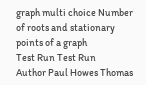graph multi choice Number of roots and stationary points of a graph
Test Run Test Run
Author Paul Howes Thomas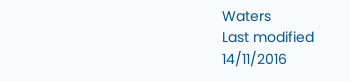Waters
Last modified 14/11/2016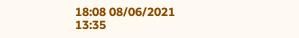18:08 08/06/2021 13:35